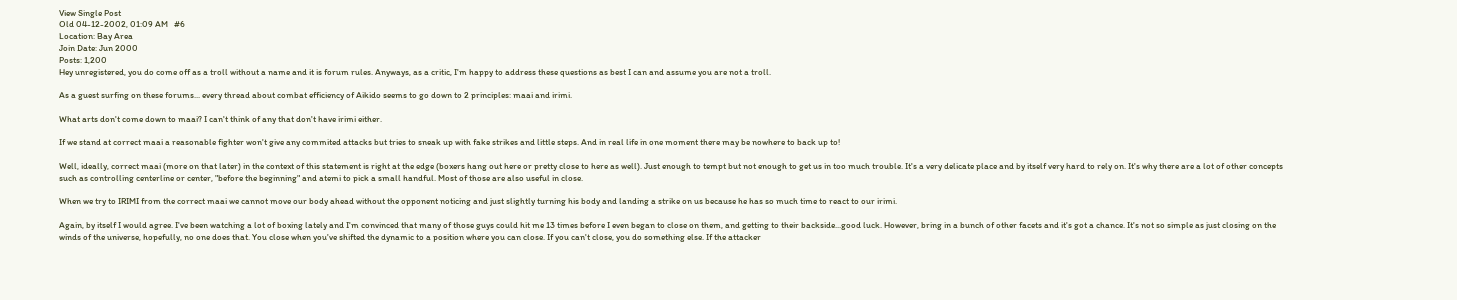View Single Post
Old 04-12-2002, 01:09 AM   #6
Location: Bay Area
Join Date: Jun 2000
Posts: 1,200
Hey unregistered, you do come off as a troll without a name and it is forum rules. Anyways, as a critic, I'm happy to address these questions as best I can and assume you are not a troll.

As a guest surfing on these forums... every thread about combat efficiency of Aikido seems to go down to 2 principles: maai and irimi.

What arts don't come down to maai? I can't think of any that don't have irimi either.

If we stand at correct maai a reasonable fighter won't give any commited attacks but tries to sneak up with fake strikes and little steps. And in real life in one moment there may be nowhere to back up to!

Well, ideally, correct maai (more on that later) in the context of this statement is right at the edge (boxers hang out here or pretty close to here as well). Just enough to tempt but not enough to get us in too much trouble. It's a very delicate place and by itself very hard to rely on. It's why there are a lot of other concepts such as controlling centerline or center, "before the beginning" and atemi to pick a small handful. Most of those are also useful in close.

When we try to IRIMI from the correct maai we cannot move our body ahead without the opponent noticing and just slightly turning his body and landing a strike on us because he has so much time to react to our irimi.

Again, by itself I would agree. I've been watching a lot of boxing lately and I'm convinced that many of those guys could hit me 13 times before I even began to close on them, and getting to their backside...good luck. However, bring in a bunch of other facets and it's got a chance. It's not so simple as just closing on the winds of the universe, hopefully, no one does that. You close when you've shifted the dynamic to a position where you can close. If you can't close, you do something else. If the attacker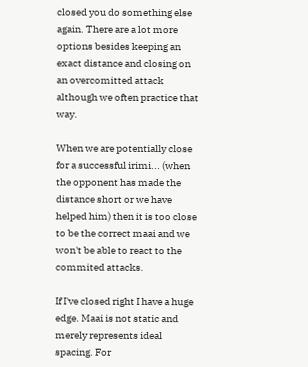closed you do something else again. There are a lot more options besides keeping an exact distance and closing on an overcomitted attack although we often practice that way.

When we are potentially close for a successful irimi... (when the opponent has made the distance short or we have helped him) then it is too close to be the correct maai and we won't be able to react to the commited attacks.

If I've closed right I have a huge edge. Maai is not static and merely represents ideal spacing. For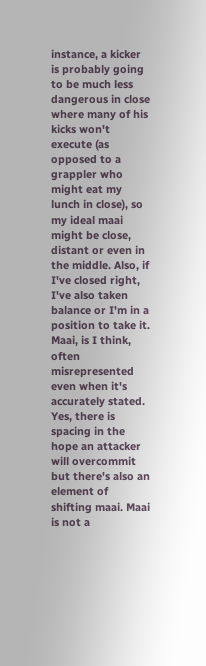instance, a kicker is probably going to be much less dangerous in close where many of his kicks won't execute (as opposed to a grappler who might eat my lunch in close), so my ideal maai might be close, distant or even in the middle. Also, if I've closed right, I've also taken balance or I'm in a position to take it. Maai, is I think, often misrepresented even when it's accurately stated. Yes, there is spacing in the hope an attacker will overcommit but there's also an element of shifting maai. Maai is not a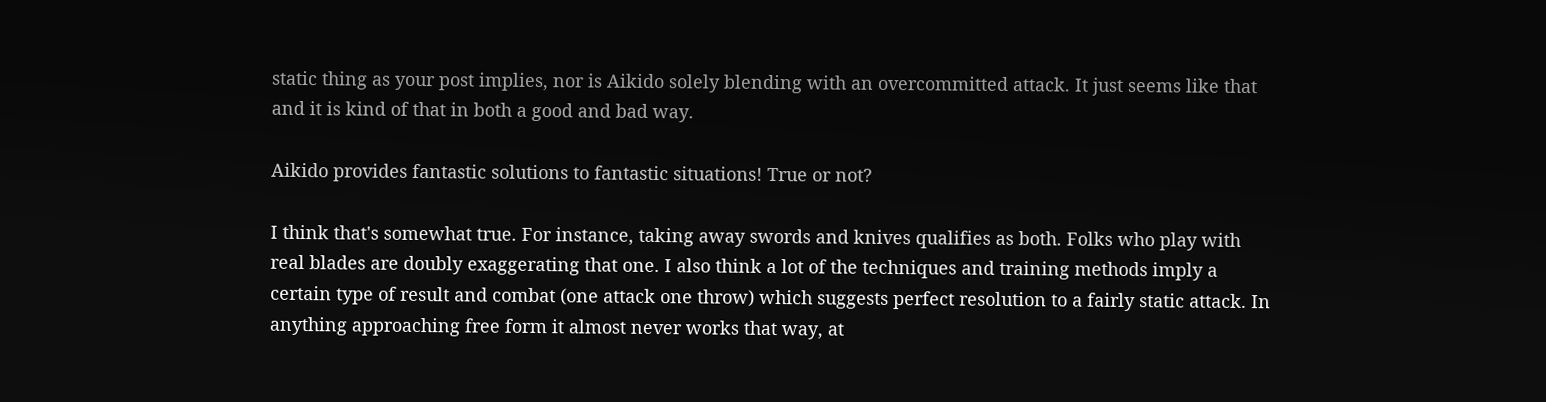static thing as your post implies, nor is Aikido solely blending with an overcommitted attack. It just seems like that and it is kind of that in both a good and bad way.

Aikido provides fantastic solutions to fantastic situations! True or not?

I think that's somewhat true. For instance, taking away swords and knives qualifies as both. Folks who play with real blades are doubly exaggerating that one. I also think a lot of the techniques and training methods imply a certain type of result and combat (one attack one throw) which suggests perfect resolution to a fairly static attack. In anything approaching free form it almost never works that way, at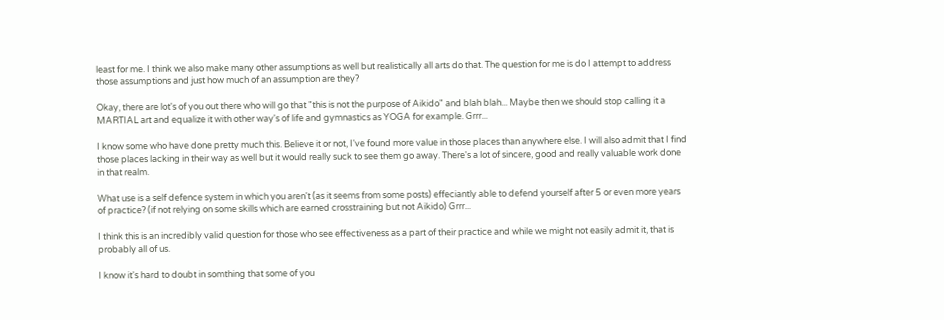least for me. I think we also make many other assumptions as well but realistically all arts do that. The question for me is do I attempt to address those assumptions and just how much of an assumption are they?

Okay, there are lot's of you out there who will go that "this is not the purpose of Aikido" and blah blah... Maybe then we should stop calling it a MARTIAL art and equalize it with other way's of life and gymnastics as YOGA for example. Grrr...

I know some who have done pretty much this. Believe it or not, I've found more value in those places than anywhere else. I will also admit that I find those places lacking in their way as well but it would really suck to see them go away. There's a lot of sincere, good and really valuable work done in that realm.

What use is a self defence system in which you aren't (as it seems from some posts) effeciantly able to defend yourself after 5 or even more years of practice? (if not relying on some skills which are earned crosstraining but not Aikido) Grrr...

I think this is an incredibly valid question for those who see effectiveness as a part of their practice and while we might not easily admit it, that is probably all of us.

I know it's hard to doubt in somthing that some of you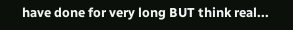have done for very long BUT think real...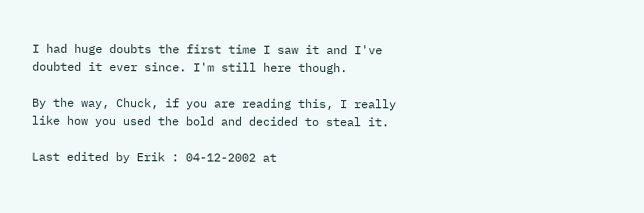I had huge doubts the first time I saw it and I've doubted it ever since. I'm still here though.

By the way, Chuck, if you are reading this, I really like how you used the bold and decided to steal it.

Last edited by Erik : 04-12-2002 at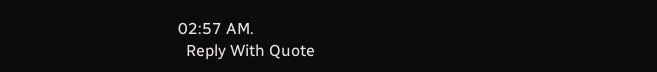02:57 AM.
  Reply With Quote